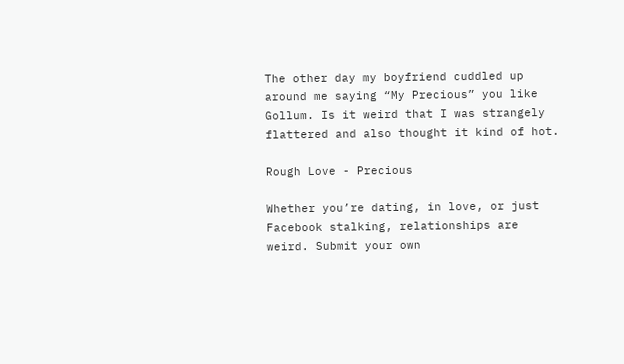The other day my boyfriend cuddled up around me saying “My Precious” you like Gollum. Is it weird that I was strangely flattered and also thought it kind of hot.

Rough Love - Precious

Whether you’re dating, in love, or just Facebook stalking, relationships are weird. Submit your own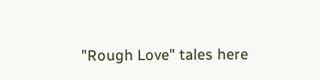"Rough Love" tales here